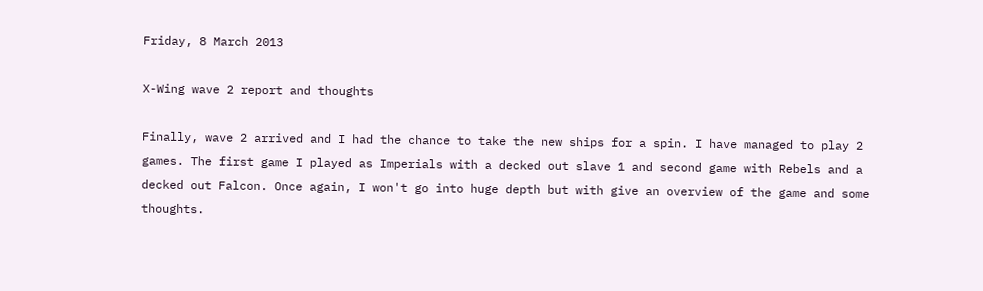Friday, 8 March 2013

X-Wing wave 2 report and thoughts

Finally, wave 2 arrived and I had the chance to take the new ships for a spin. I have managed to play 2 games. The first game I played as Imperials with a decked out slave 1 and second game with Rebels and a decked out Falcon. Once again, I won't go into huge depth but with give an overview of the game and some thoughts.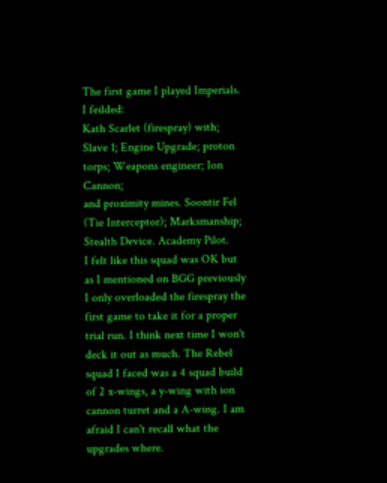The first game I played Imperials. I feilded:
Kath Scarlet (firespray) with; Slave 1; Engine Upgrade; proton torps; Weapons engineer; Ion Cannon;
and proximity mines. Soontir Fel (Tie Interceptor); Marksmanship; Stealth Device. Academy Pilot.
I felt like this squad was OK but as I mentioned on BGG previously I only overloaded the firespray the first game to take it for a proper trial run. I think next time I won't deck it out as much. The Rebel squad I faced was a 4 squad build of 2 x-wings, a y-wing with ion cannon turret and a A-wing. I am afraid I can't recall what the upgrades where.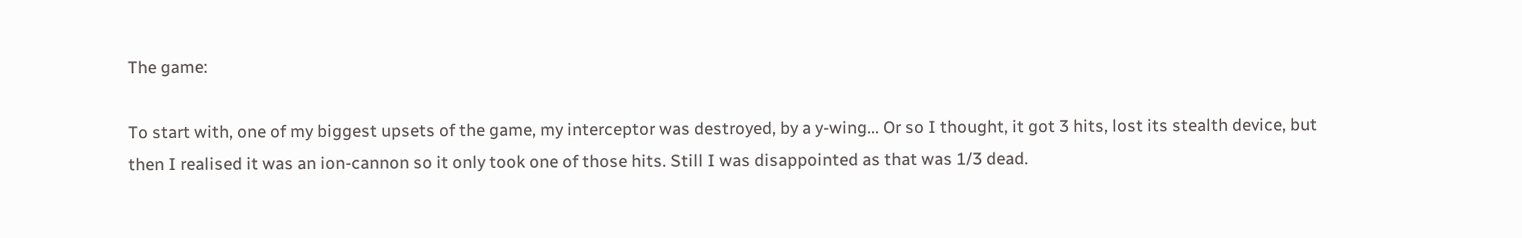The game:

To start with, one of my biggest upsets of the game, my interceptor was destroyed, by a y-wing... Or so I thought, it got 3 hits, lost its stealth device, but then I realised it was an ion-cannon so it only took one of those hits. Still I was disappointed as that was 1/3 dead.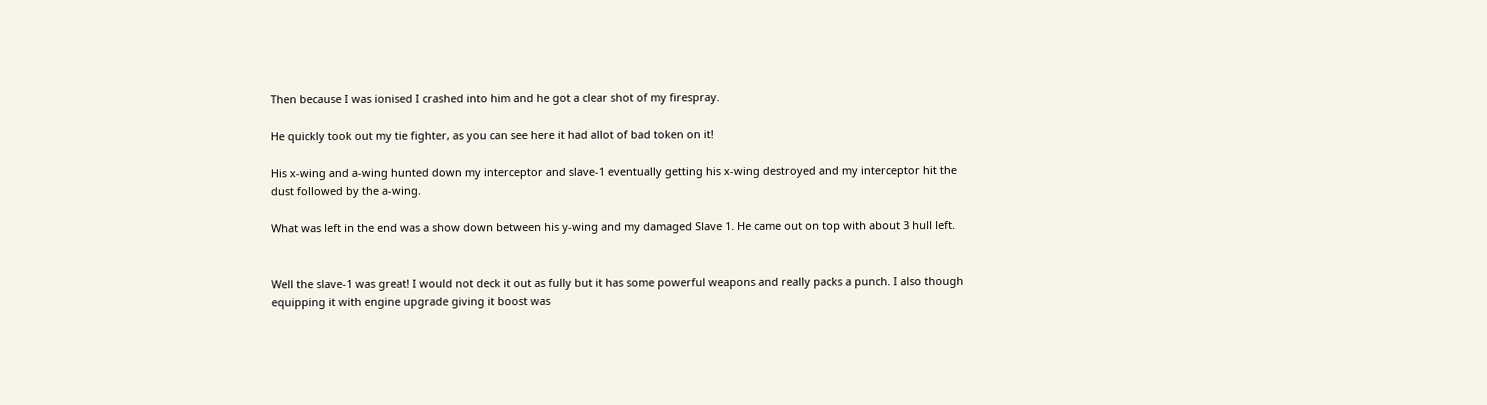Then because I was ionised I crashed into him and he got a clear shot of my firespray.

He quickly took out my tie fighter, as you can see here it had allot of bad token on it!

His x-wing and a-wing hunted down my interceptor and slave-1 eventually getting his x-wing destroyed and my interceptor hit the dust followed by the a-wing.

What was left in the end was a show down between his y-wing and my damaged Slave 1. He came out on top with about 3 hull left.


Well the slave-1 was great! I would not deck it out as fully but it has some powerful weapons and really packs a punch. I also though equipping it with engine upgrade giving it boost was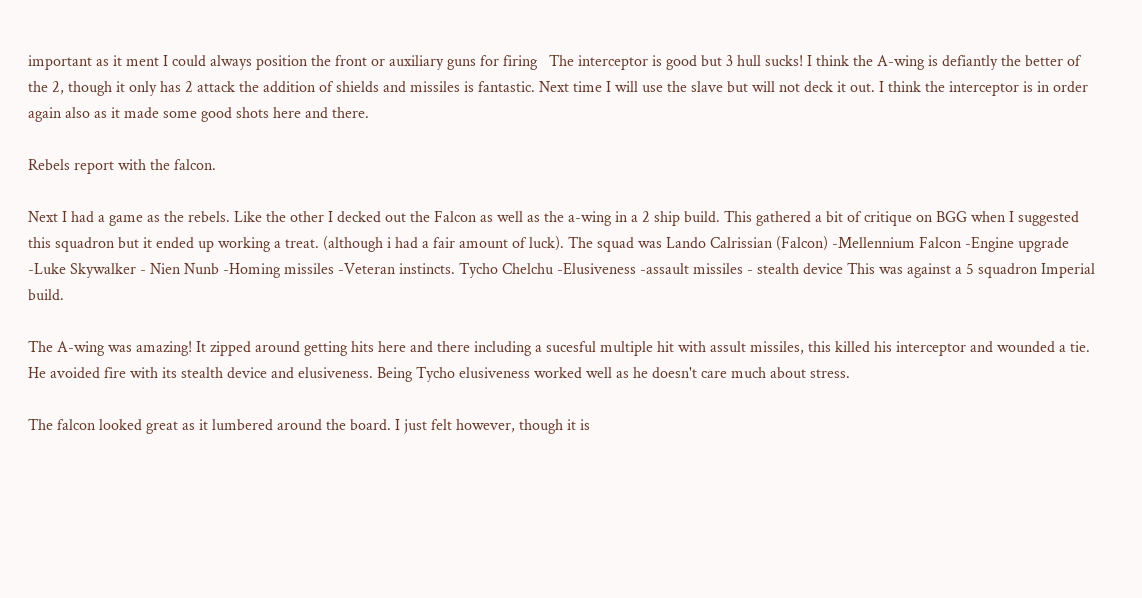important as it ment I could always position the front or auxiliary guns for firing   The interceptor is good but 3 hull sucks! I think the A-wing is defiantly the better of the 2, though it only has 2 attack the addition of shields and missiles is fantastic. Next time I will use the slave but will not deck it out. I think the interceptor is in order again also as it made some good shots here and there.

Rebels report with the falcon.

Next I had a game as the rebels. Like the other I decked out the Falcon as well as the a-wing in a 2 ship build. This gathered a bit of critique on BGG when I suggested this squadron but it ended up working a treat. (although i had a fair amount of luck). The squad was Lando Calrissian (Falcon) -Mellennium Falcon -Engine upgrade -Luke Skywalker - Nien Nunb -Homing missiles -Veteran instincts. Tycho Chelchu -Elusiveness -assault missiles - stealth device This was against a 5 squadron Imperial build.

The A-wing was amazing! It zipped around getting hits here and there including a sucesful multiple hit with assult missiles, this killed his interceptor and wounded a tie. He avoided fire with its stealth device and elusiveness. Being Tycho elusiveness worked well as he doesn't care much about stress.

The falcon looked great as it lumbered around the board. I just felt however, though it is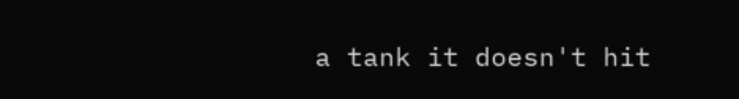a tank it doesn't hit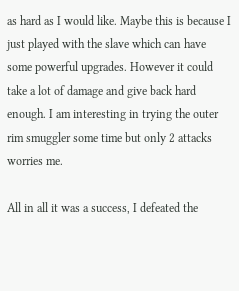as hard as I would like. Maybe this is because I just played with the slave which can have some powerful upgrades. However it could take a lot of damage and give back hard enough. I am interesting in trying the outer rim smuggler some time but only 2 attacks worries me.

All in all it was a success, I defeated the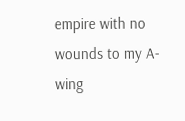empire with no wounds to my A-wing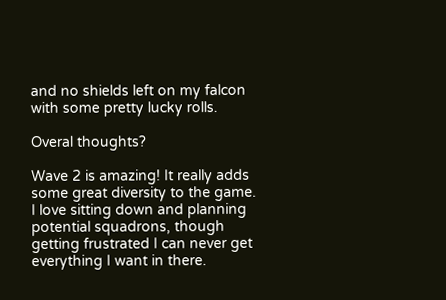and no shields left on my falcon with some pretty lucky rolls.

Overal thoughts?

Wave 2 is amazing! It really adds some great diversity to the game. I love sitting down and planning potential squadrons, though getting frustrated I can never get everything I want in there.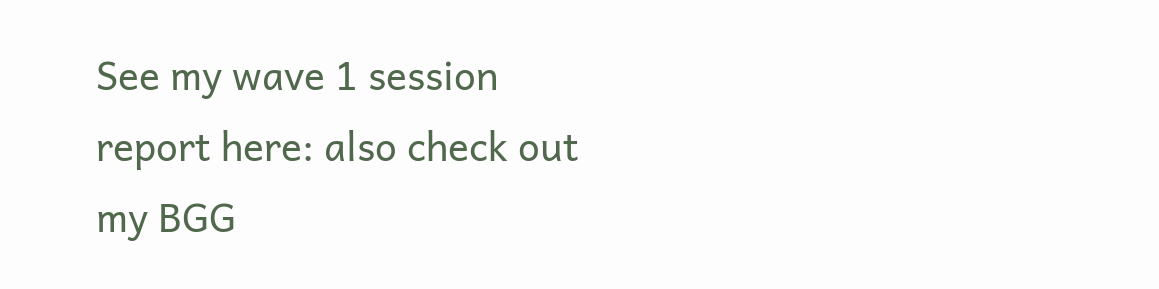See my wave 1 session report here: also check out my BGG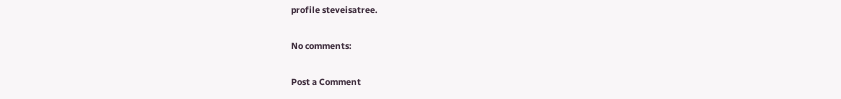profile steveisatree.

No comments:

Post a Comment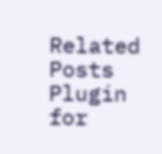Related Posts Plugin for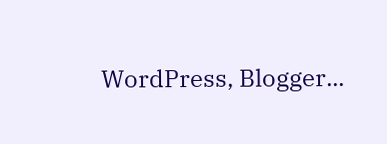WordPress, Blogger...